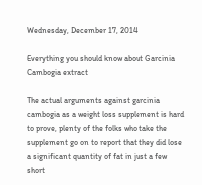Wednesday, December 17, 2014

Everything you should know about Garcinia Cambogia extract

The actual arguments against garcinia cambogia as a weight loss supplement is hard to prove, plenty of the folks who take the supplement go on to report that they did lose a significant quantity of fat in just a few short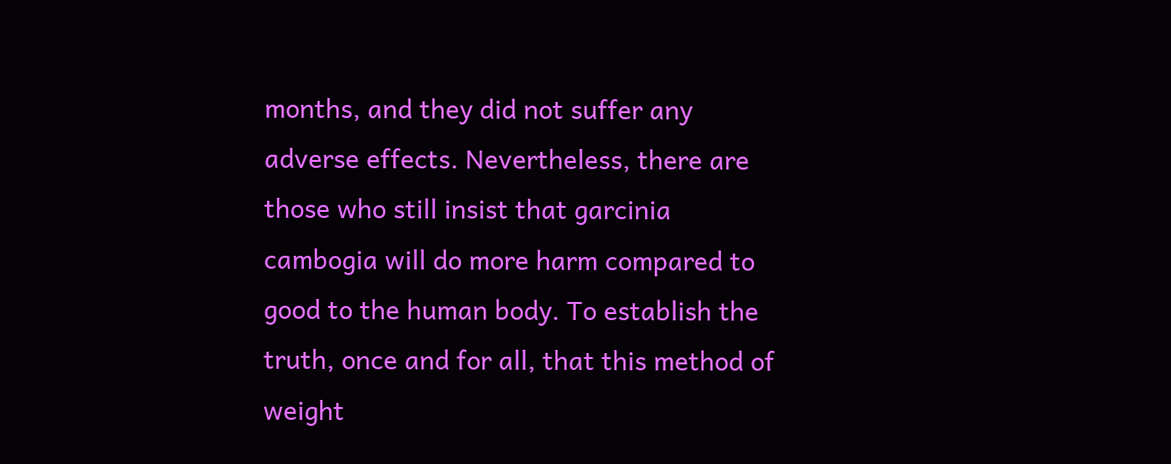months, and they did not suffer any adverse effects. Nevertheless, there are those who still insist that garcinia cambogia will do more harm compared to good to the human body. To establish the truth, once and for all, that this method of weight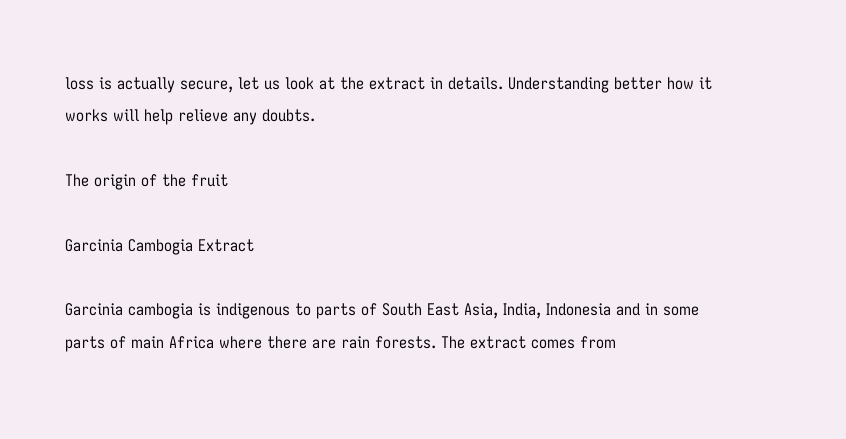loss is actually secure, let us look at the extract in details. Understanding better how it works will help relieve any doubts.

The origin of the fruit

Garcinia Cambogia Extract

Garcinia cambogia is indigenous to parts of South East Asia, India, Indonesia and in some parts of main Africa where there are rain forests. The extract comes from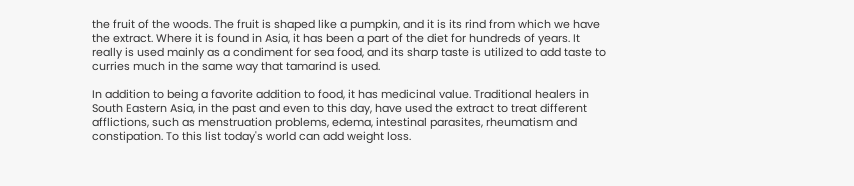the fruit of the woods. The fruit is shaped like a pumpkin, and it is its rind from which we have the extract. Where it is found in Asia, it has been a part of the diet for hundreds of years. It really is used mainly as a condiment for sea food, and its sharp taste is utilized to add taste to curries much in the same way that tamarind is used.

In addition to being a favorite addition to food, it has medicinal value. Traditional healers in South Eastern Asia, in the past and even to this day, have used the extract to treat different afflictions, such as menstruation problems, edema, intestinal parasites, rheumatism and constipation. To this list today's world can add weight loss.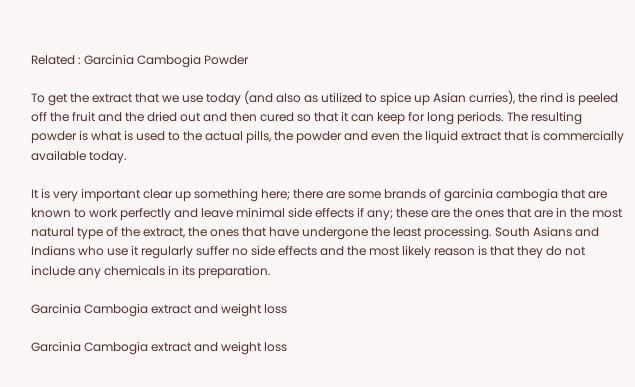Related : Garcinia Cambogia Powder

To get the extract that we use today (and also as utilized to spice up Asian curries), the rind is peeled off the fruit and the dried out and then cured so that it can keep for long periods. The resulting powder is what is used to the actual pills, the powder and even the liquid extract that is commercially available today.

It is very important clear up something here; there are some brands of garcinia cambogia that are known to work perfectly and leave minimal side effects if any; these are the ones that are in the most natural type of the extract, the ones that have undergone the least processing. South Asians and Indians who use it regularly suffer no side effects and the most likely reason is that they do not include any chemicals in its preparation.

Garcinia Cambogia extract and weight loss

Garcinia Cambogia extract and weight loss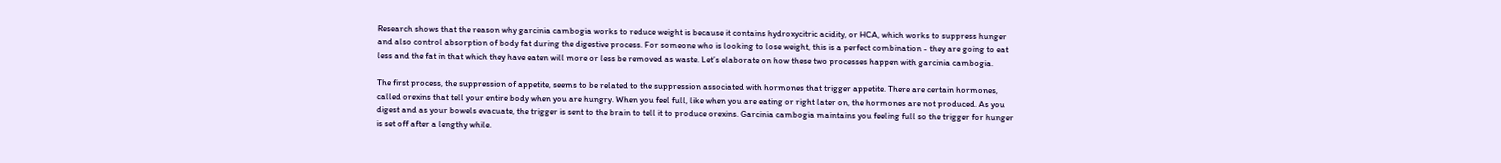Research shows that the reason why garcinia cambogia works to reduce weight is because it contains hydroxycitric acidity, or HCA, which works to suppress hunger and also control absorption of body fat during the digestive process. For someone who is looking to lose weight, this is a perfect combination - they are going to eat less and the fat in that which they have eaten will more or less be removed as waste. Let’s elaborate on how these two processes happen with garcinia cambogia.

The first process, the suppression of appetite, seems to be related to the suppression associated with hormones that trigger appetite. There are certain hormones, called orexins that tell your entire body when you are hungry. When you feel full, like when you are eating or right later on, the hormones are not produced. As you digest and as your bowels evacuate, the trigger is sent to the brain to tell it to produce orexins. Garcinia cambogia maintains you feeling full so the trigger for hunger is set off after a lengthy while.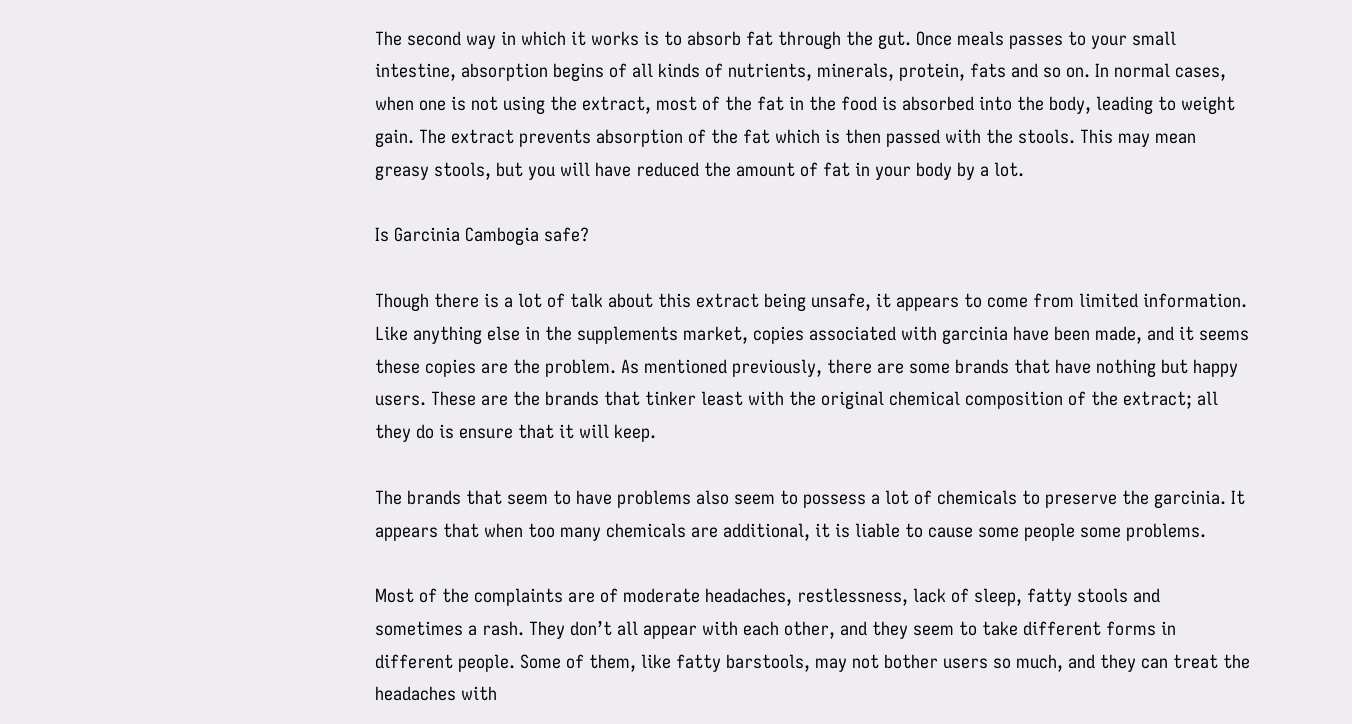The second way in which it works is to absorb fat through the gut. Once meals passes to your small intestine, absorption begins of all kinds of nutrients, minerals, protein, fats and so on. In normal cases, when one is not using the extract, most of the fat in the food is absorbed into the body, leading to weight gain. The extract prevents absorption of the fat which is then passed with the stools. This may mean greasy stools, but you will have reduced the amount of fat in your body by a lot.

Is Garcinia Cambogia safe?

Though there is a lot of talk about this extract being unsafe, it appears to come from limited information. Like anything else in the supplements market, copies associated with garcinia have been made, and it seems these copies are the problem. As mentioned previously, there are some brands that have nothing but happy users. These are the brands that tinker least with the original chemical composition of the extract; all they do is ensure that it will keep.

The brands that seem to have problems also seem to possess a lot of chemicals to preserve the garcinia. It appears that when too many chemicals are additional, it is liable to cause some people some problems.

Most of the complaints are of moderate headaches, restlessness, lack of sleep, fatty stools and sometimes a rash. They don’t all appear with each other, and they seem to take different forms in different people. Some of them, like fatty barstools, may not bother users so much, and they can treat the headaches with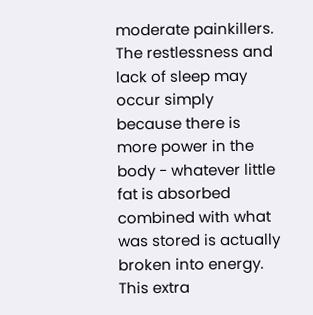moderate painkillers. The restlessness and lack of sleep may occur simply because there is more power in the body - whatever little fat is absorbed combined with what was stored is actually broken into energy. This extra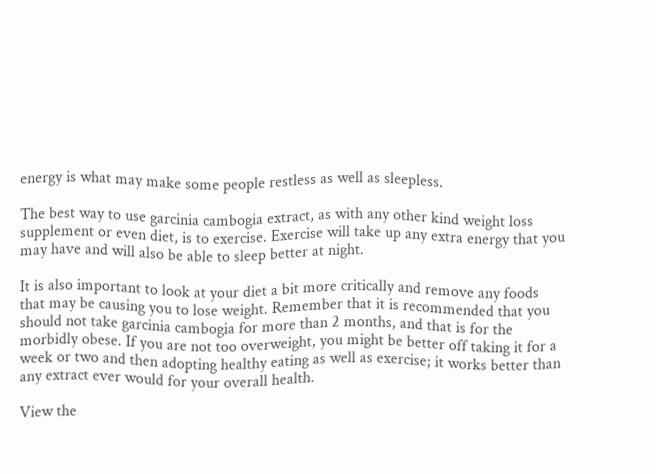energy is what may make some people restless as well as sleepless.

The best way to use garcinia cambogia extract, as with any other kind weight loss supplement or even diet, is to exercise. Exercise will take up any extra energy that you may have and will also be able to sleep better at night.

It is also important to look at your diet a bit more critically and remove any foods that may be causing you to lose weight. Remember that it is recommended that you should not take garcinia cambogia for more than 2 months, and that is for the morbidly obese. If you are not too overweight, you might be better off taking it for a week or two and then adopting healthy eating as well as exercise; it works better than any extract ever would for your overall health.

View the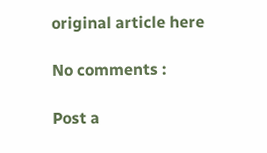original article here

No comments :

Post a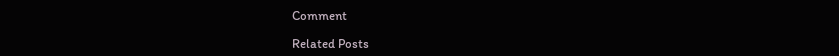Comment

Related Posts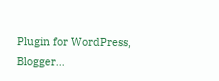Plugin for WordPress, Blogger...